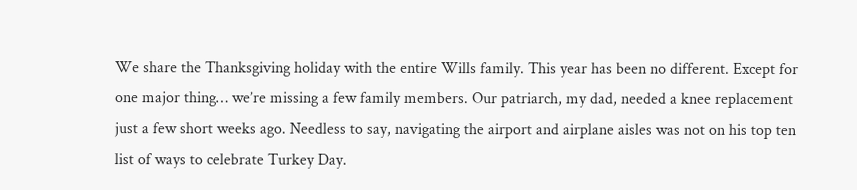We share the Thanksgiving holiday with the entire Wills family. This year has been no different. Except for one major thing… we’re missing a few family members. Our patriarch, my dad, needed a knee replacement just a few short weeks ago. Needless to say, navigating the airport and airplane aisles was not on his top ten list of ways to celebrate Turkey Day.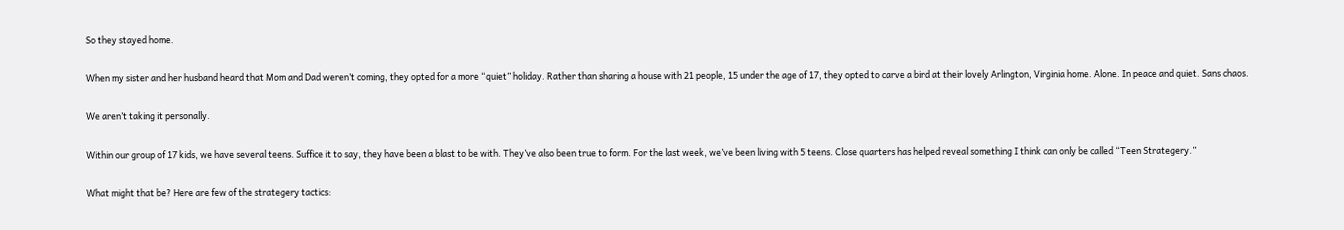So they stayed home.

When my sister and her husband heard that Mom and Dad weren’t coming, they opted for a more “quiet” holiday. Rather than sharing a house with 21 people, 15 under the age of 17, they opted to carve a bird at their lovely Arlington, Virginia home. Alone. In peace and quiet. Sans chaos.

We aren’t taking it personally.

Within our group of 17 kids, we have several teens. Suffice it to say, they have been a blast to be with. They’ve also been true to form. For the last week, we’ve been living with 5 teens. Close quarters has helped reveal something I think can only be called “Teen Strategery.”

What might that be? Here are few of the strategery tactics: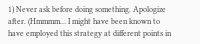1) Never ask before doing something. Apologize after. (Hmmmm… I might have been known to have employed this strategy at different points in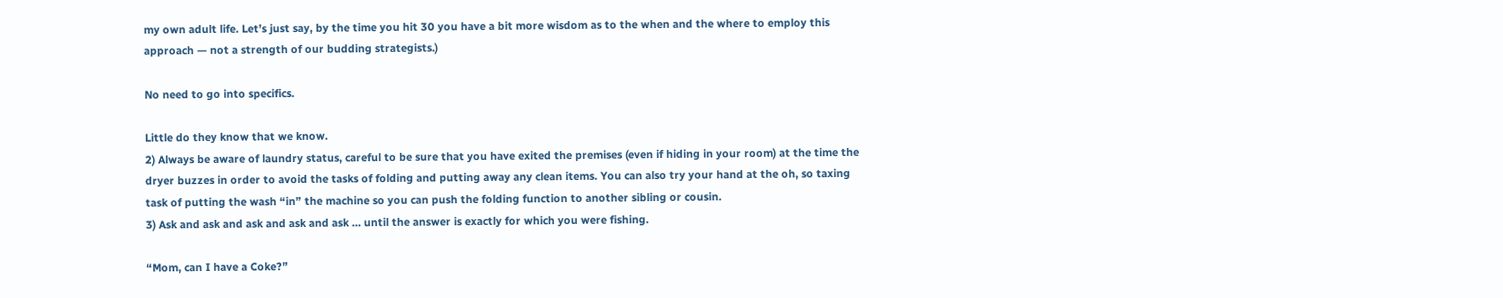my own adult life. Let’s just say, by the time you hit 30 you have a bit more wisdom as to the when and the where to employ this approach — not a strength of our budding strategists.)

No need to go into specifics.

Little do they know that we know.
2) Always be aware of laundry status, careful to be sure that you have exited the premises (even if hiding in your room) at the time the dryer buzzes in order to avoid the tasks of folding and putting away any clean items. You can also try your hand at the oh, so taxing task of putting the wash “in” the machine so you can push the folding function to another sibling or cousin.
3) Ask and ask and ask and ask and ask … until the answer is exactly for which you were fishing.

“Mom, can I have a Coke?”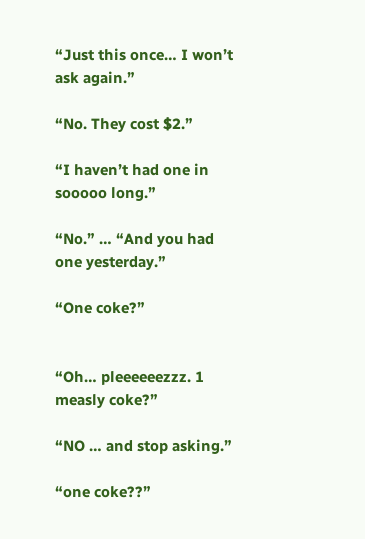“Just this once… I won’t ask again.”

“No. They cost $2.”

“I haven’t had one in sooooo long.”

“No.” … “And you had one yesterday.”

“One coke?”


“Oh… pleeeeeezzz. 1 measly coke?”

“NO … and stop asking.”

“one coke??”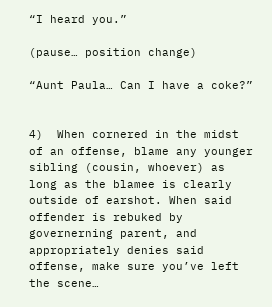“I heard you.”

(pause… position change)

“Aunt Paula… Can I have a coke?”


4)  When cornered in the midst of an offense, blame any younger sibling (cousin, whoever) as long as the blamee is clearly outside of earshot. When said offender is rebuked by governerning parent, and appropriately denies said offense, make sure you’ve left the scene…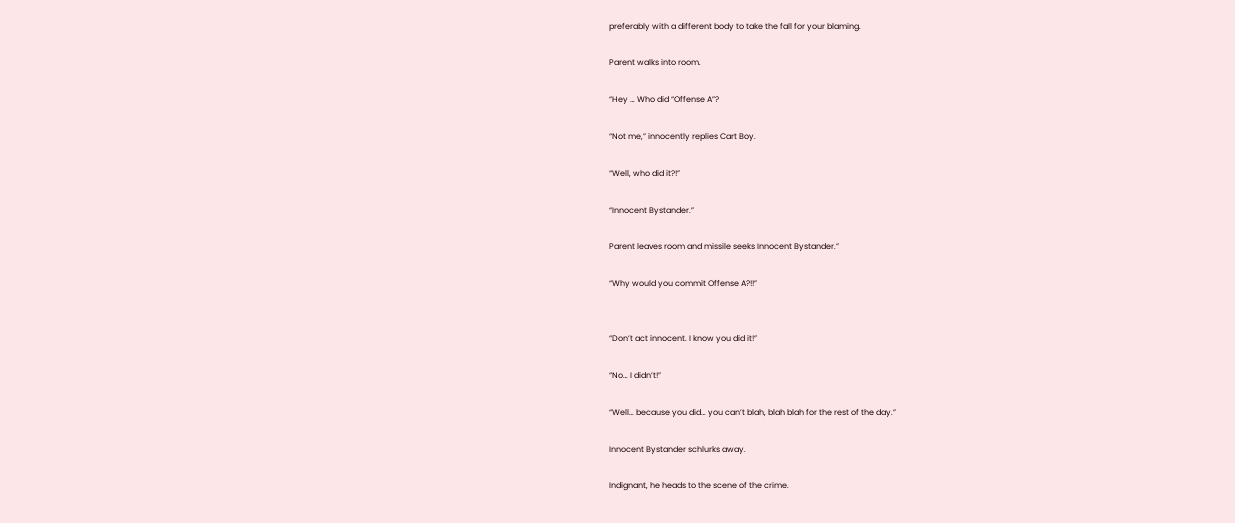preferably with a different body to take the fall for your blaming.

Parent walks into room.

“Hey … Who did “Offense A”?

“Not me,” innocently replies Cart Boy.

“Well, who did it?!”

“Innocent Bystander.”

Parent leaves room and missile seeks Innocent Bystander.”

“Why would you commit Offense A?!!”


“Don’t act innocent. I know you did it!”

“No… I didn’t!”

“Well… because you did… you can’t blah, blah blah for the rest of the day.”

Innocent Bystander schlurks away.

Indignant, he heads to the scene of the crime.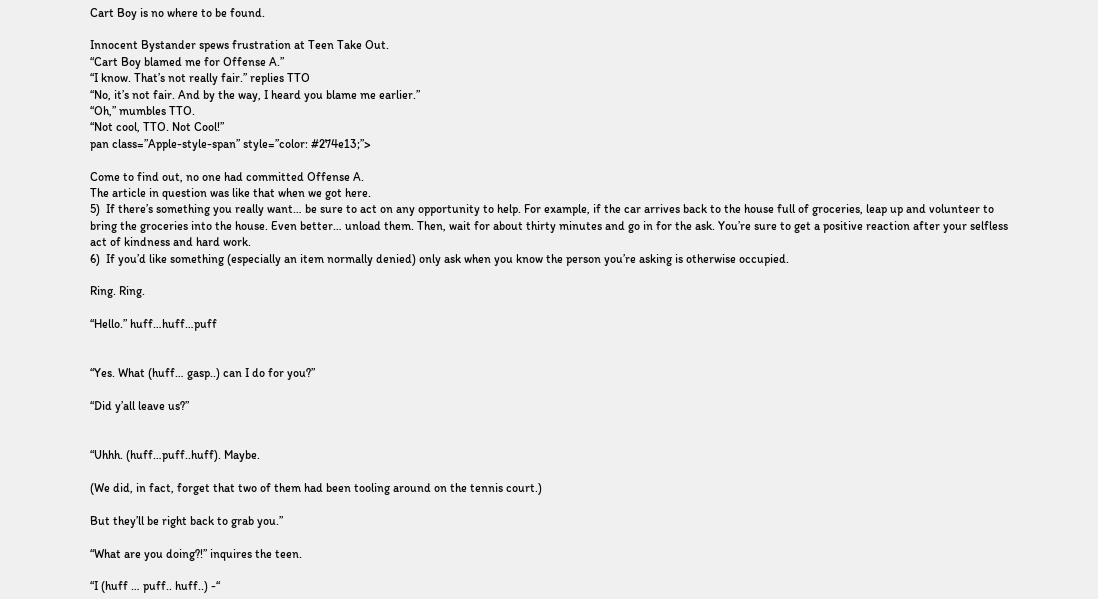Cart Boy is no where to be found.

Innocent Bystander spews frustration at Teen Take Out.
“Cart Boy blamed me for Offense A.”
“I know. That’s not really fair.” replies TTO
“No, it’s not fair. And by the way, I heard you blame me earlier.”
“Oh,” mumbles TTO.
“Not cool, TTO. Not Cool!”
pan class=”Apple-style-span” style=”color: #274e13;”>

Come to find out, no one had committed Offense A.
The article in question was like that when we got here.
5)  If there’s something you really want… be sure to act on any opportunity to help. For example, if the car arrives back to the house full of groceries, leap up and volunteer to bring the groceries into the house. Even better… unload them. Then, wait for about thirty minutes and go in for the ask. You’re sure to get a positive reaction after your selfless act of kindness and hard work.
6)  If you’d like something (especially an item normally denied) only ask when you know the person you’re asking is otherwise occupied.

Ring. Ring.

“Hello.” huff…huff…puff


“Yes. What (huff… gasp..) can I do for you?”

“Did y’all leave us?”


“Uhhh. (huff…puff..huff). Maybe.

(We did, in fact, forget that two of them had been tooling around on the tennis court.)

But they’ll be right back to grab you.”

“What are you doing?!” inquires the teen.

“I (huff … puff.. huff..) -“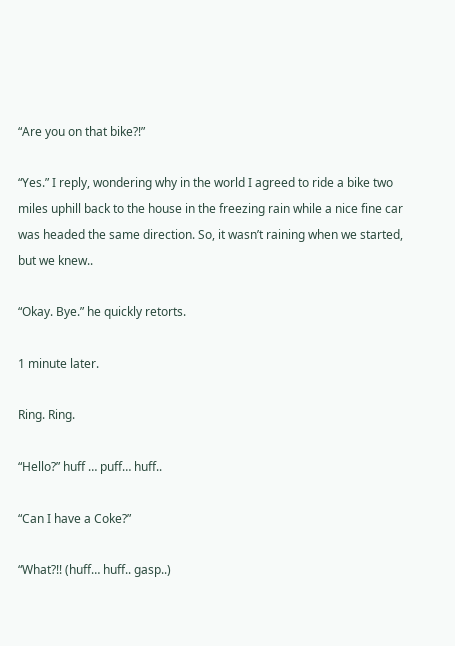“Are you on that bike?!”

“Yes.” I reply, wondering why in the world I agreed to ride a bike two miles uphill back to the house in the freezing rain while a nice fine car was headed the same direction. So, it wasn’t raining when we started, but we knew..

“Okay. Bye.” he quickly retorts.

1 minute later.

Ring. Ring.

“Hello?” huff … puff… huff..

“Can I have a Coke?”

“What?!! (huff… huff.. gasp..)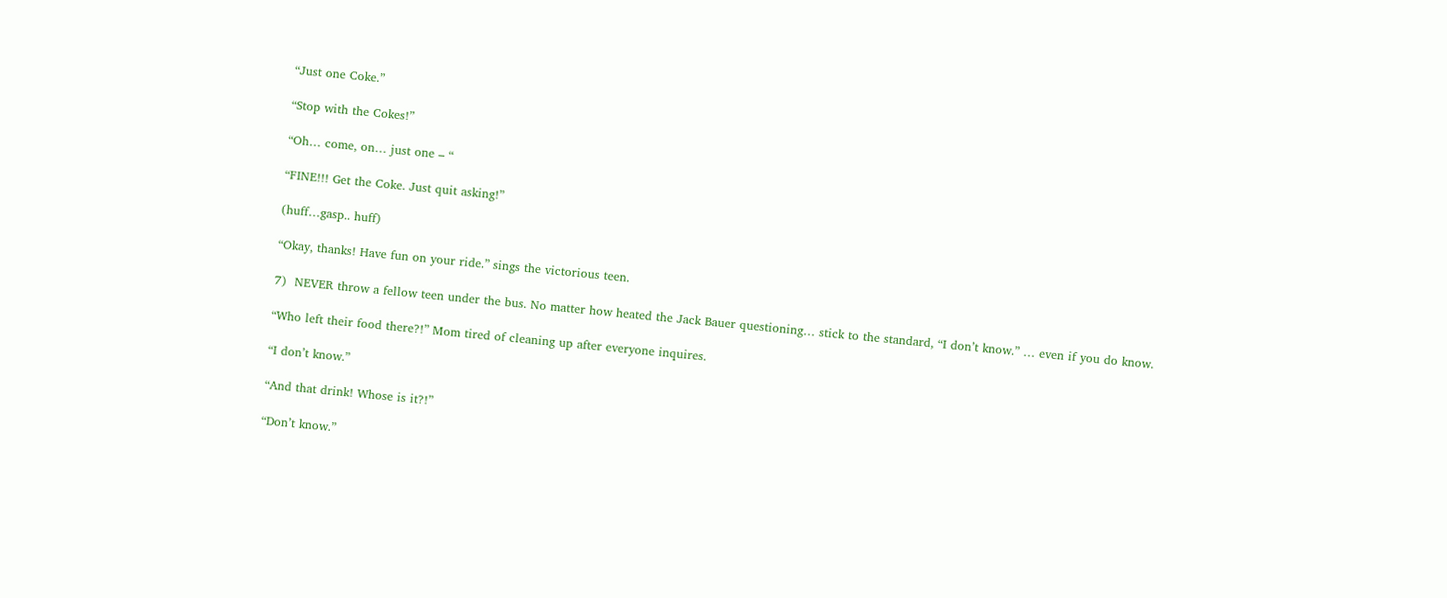“Just one Coke.”

“Stop with the Cokes!”

“Oh… come, on… just one – “

“FINE!!! Get the Coke. Just quit asking!”

(huff…gasp.. huff)

“Okay, thanks! Have fun on your ride.” sings the victorious teen.

7)  NEVER throw a fellow teen under the bus. No matter how heated the Jack Bauer questioning… stick to the standard, “I don’t know.” … even if you do know.

“Who left their food there?!” Mom tired of cleaning up after everyone inquires.

“I don’t know.”

“And that drink! Whose is it?!”

“Don’t know.”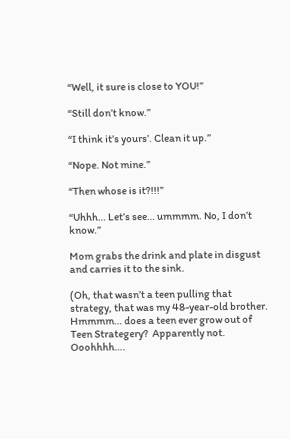“Well, it sure is close to YOU!”

“Still don’t know.”

“I think it’s yours’. Clean it up.”

“Nope. Not mine.”

“Then whose is it?!!!”

“Uhhh… Let’s see… ummmm. No, I don’t know.”

Mom grabs the drink and plate in disgust and carries it to the sink.

(Oh, that wasn’t a teen pulling that strategy, that was my 48-year-old brother. Hmmmm… does a teen ever grow out of Teen Strategery?  Apparently not.  Ooohhhh….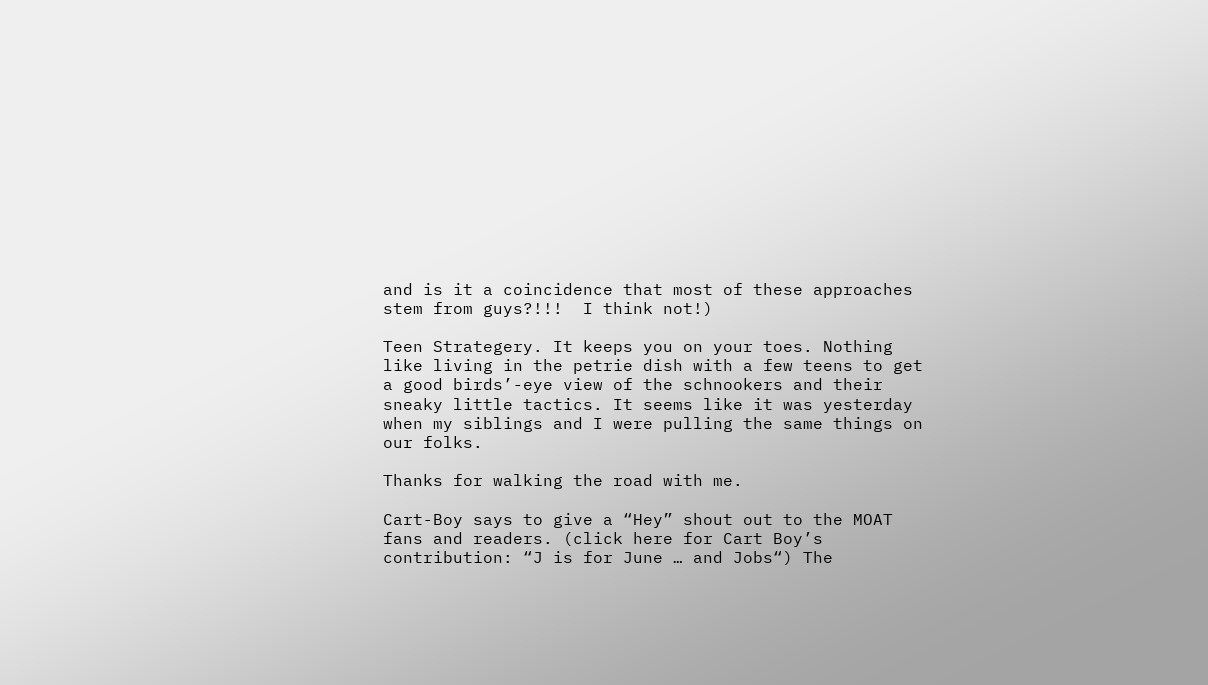and is it a coincidence that most of these approaches stem from guys?!!!  I think not!)

Teen Strategery. It keeps you on your toes. Nothing like living in the petrie dish with a few teens to get a good birds’-eye view of the schnookers and their sneaky little tactics. It seems like it was yesterday when my siblings and I were pulling the same things on our folks.

Thanks for walking the road with me.

Cart-Boy says to give a “Hey” shout out to the MOAT fans and readers. (click here for Cart Boy’s contribution: “J is for June … and Jobs“) The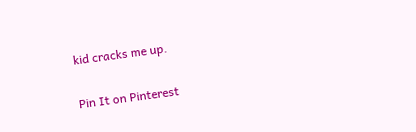kid cracks me up.

Pin It on Pinterest